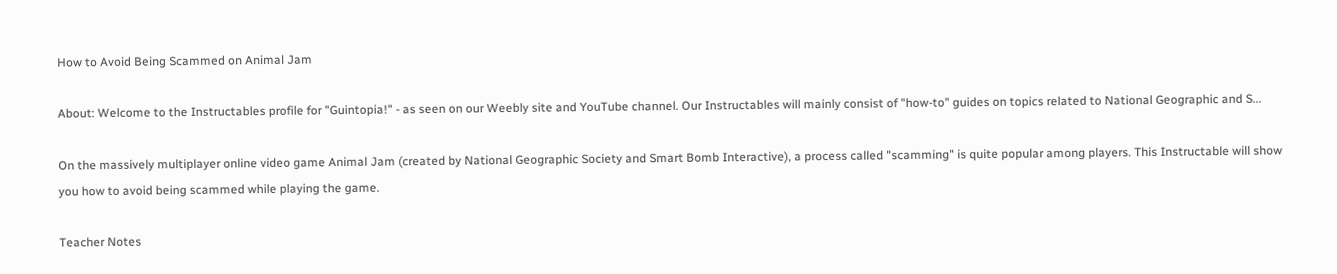How to Avoid Being Scammed on Animal Jam

About: Welcome to the Instructables profile for "Guintopia!" - as seen on our Weebly site and YouTube channel. Our Instructables will mainly consist of "how-to" guides on topics related to National Geographic and S...

On the massively multiplayer online video game Animal Jam (created by National Geographic Society and Smart Bomb Interactive), a process called "scamming" is quite popular among players. This Instructable will show you how to avoid being scammed while playing the game.

Teacher Notes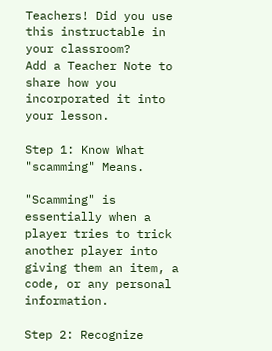Teachers! Did you use this instructable in your classroom?
Add a Teacher Note to share how you incorporated it into your lesson.

Step 1: Know What "scamming" Means.

"Scamming" is essentially when a player tries to trick another player into giving them an item, a code, or any personal information.

Step 2: Recognize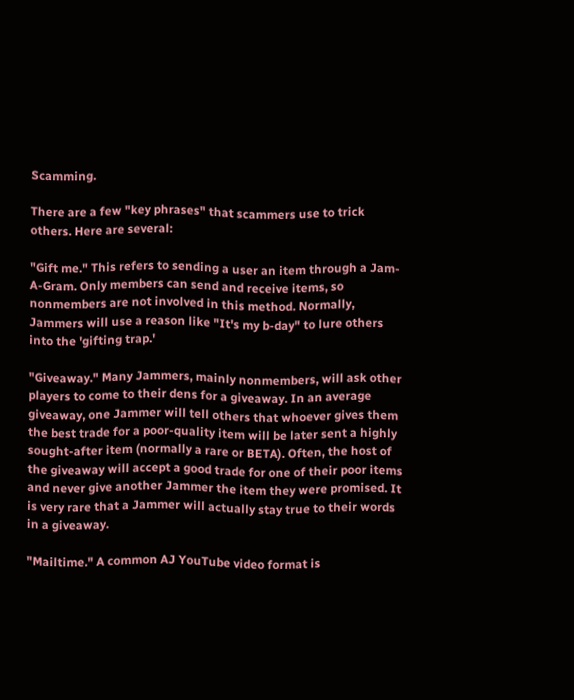Scamming.

There are a few "key phrases" that scammers use to trick others. Here are several:

"Gift me." This refers to sending a user an item through a Jam-A-Gram. Only members can send and receive items, so nonmembers are not involved in this method. Normally, Jammers will use a reason like "It's my b-day" to lure others into the 'gifting trap.'

"Giveaway." Many Jammers, mainly nonmembers, will ask other players to come to their dens for a giveaway. In an average giveaway, one Jammer will tell others that whoever gives them the best trade for a poor-quality item will be later sent a highly sought-after item (normally a rare or BETA). Often, the host of the giveaway will accept a good trade for one of their poor items and never give another Jammer the item they were promised. It is very rare that a Jammer will actually stay true to their words in a giveaway.

"Mailtime." A common AJ YouTube video format is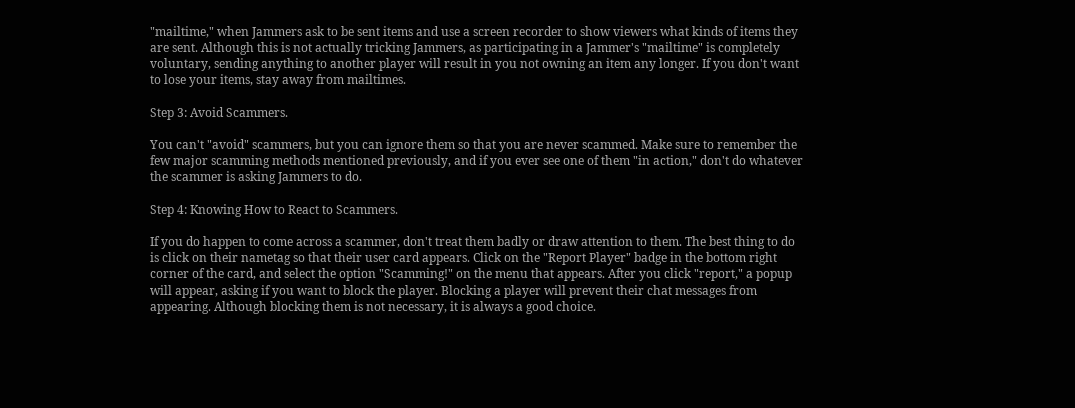"mailtime," when Jammers ask to be sent items and use a screen recorder to show viewers what kinds of items they are sent. Although this is not actually tricking Jammers, as participating in a Jammer's "mailtime" is completely voluntary, sending anything to another player will result in you not owning an item any longer. If you don't want to lose your items, stay away from mailtimes.

Step 3: Avoid Scammers.

You can't "avoid" scammers, but you can ignore them so that you are never scammed. Make sure to remember the few major scamming methods mentioned previously, and if you ever see one of them "in action," don't do whatever the scammer is asking Jammers to do.

Step 4: Knowing How to React to Scammers.

If you do happen to come across a scammer, don't treat them badly or draw attention to them. The best thing to do is click on their nametag so that their user card appears. Click on the "Report Player" badge in the bottom right corner of the card, and select the option "Scamming!" on the menu that appears. After you click "report," a popup will appear, asking if you want to block the player. Blocking a player will prevent their chat messages from appearing. Although blocking them is not necessary, it is always a good choice.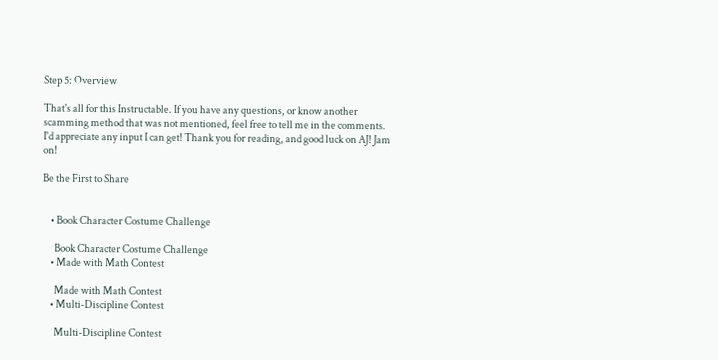Step 5: Overview

That's all for this Instructable. If you have any questions, or know another scamming method that was not mentioned, feel free to tell me in the comments. I'd appreciate any input I can get! Thank you for reading, and good luck on AJ! Jam on!

Be the First to Share


    • Book Character Costume Challenge

      Book Character Costume Challenge
    • Made with Math Contest

      Made with Math Contest
    • Multi-Discipline Contest

      Multi-Discipline Contest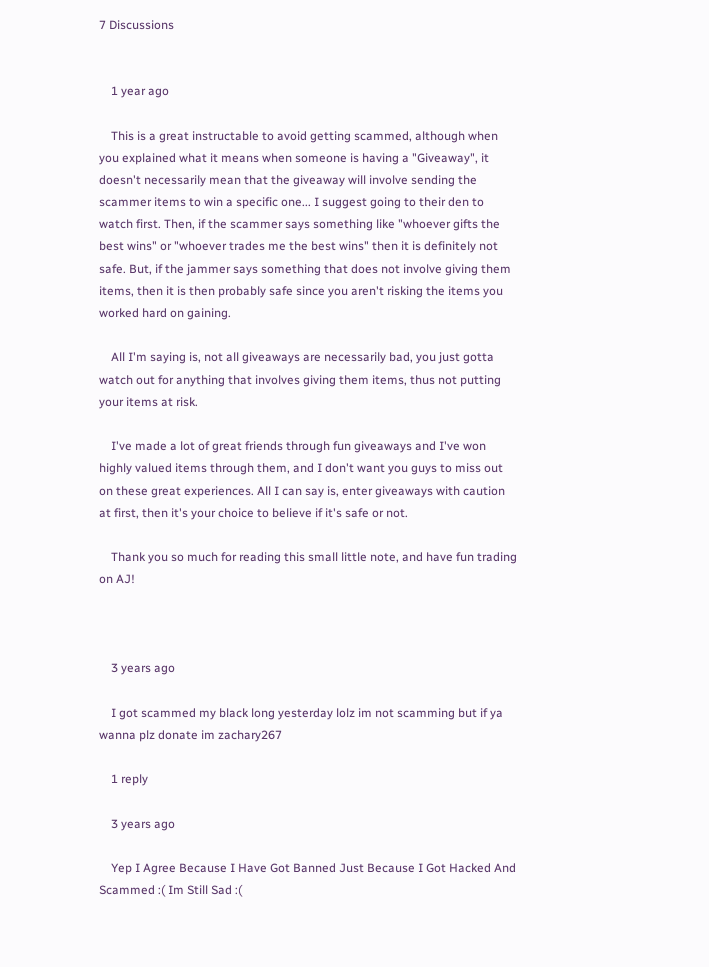7 Discussions


    1 year ago

    This is a great instructable to avoid getting scammed, although when you explained what it means when someone is having a "Giveaway", it doesn't necessarily mean that the giveaway will involve sending the scammer items to win a specific one... I suggest going to their den to watch first. Then, if the scammer says something like "whoever gifts the best wins" or "whoever trades me the best wins" then it is definitely not safe. But, if the jammer says something that does not involve giving them items, then it is then probably safe since you aren't risking the items you worked hard on gaining.

    All I'm saying is, not all giveaways are necessarily bad, you just gotta watch out for anything that involves giving them items, thus not putting your items at risk.

    I've made a lot of great friends through fun giveaways and I've won highly valued items through them, and I don't want you guys to miss out on these great experiences. All I can say is, enter giveaways with caution at first, then it's your choice to believe if it's safe or not.

    Thank you so much for reading this small little note, and have fun trading on AJ!



    3 years ago

    I got scammed my black long yesterday lolz im not scamming but if ya wanna plz donate im zachary267

    1 reply

    3 years ago

    Yep I Agree Because I Have Got Banned Just Because I Got Hacked And Scammed :( Im Still Sad :(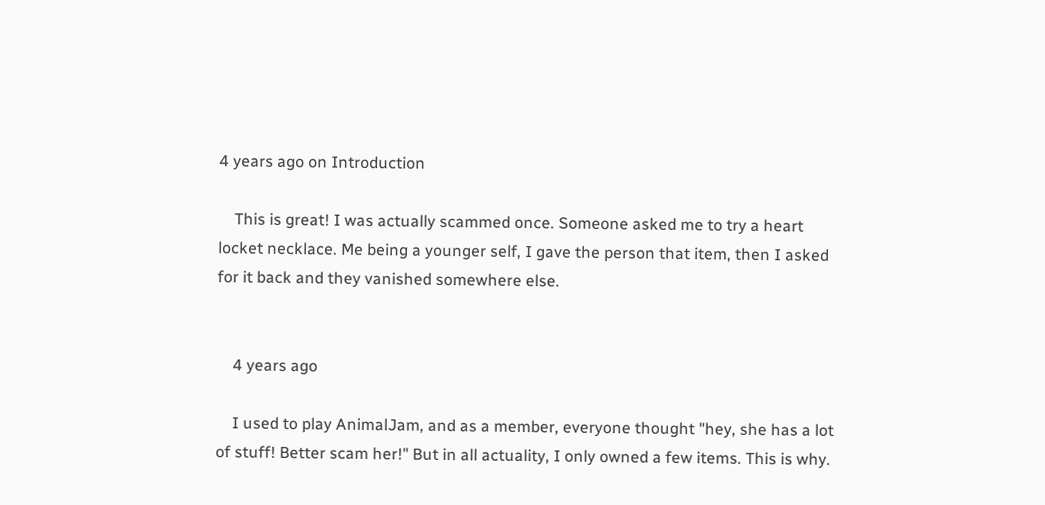4 years ago on Introduction

    This is great! I was actually scammed once. Someone asked me to try a heart locket necklace. Me being a younger self, I gave the person that item, then I asked for it back and they vanished somewhere else.


    4 years ago

    I used to play AnimalJam, and as a member, everyone thought "hey, she has a lot of stuff! Better scam her!" But in all actuality, I only owned a few items. This is why.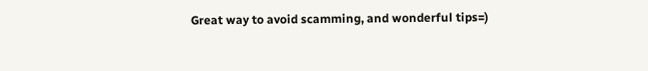Great way to avoid scamming, and wonderful tips=)